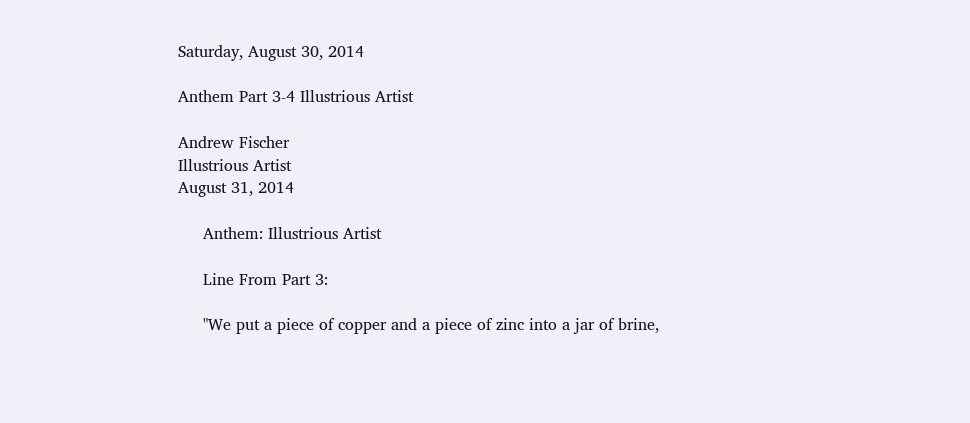Saturday, August 30, 2014

Anthem Part 3-4 Illustrious Artist

Andrew Fischer
Illustrious Artist
August 31, 2014

     Anthem: Illustrious Artist

     Line From Part 3:

     "We put a piece of copper and a piece of zinc into a jar of brine,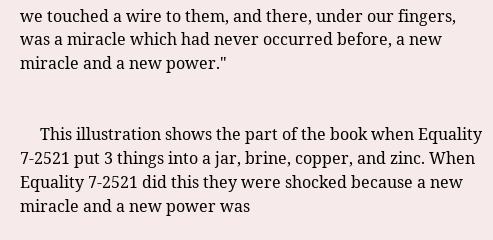we touched a wire to them, and there, under our fingers, was a miracle which had never occurred before, a new miracle and a new power."


     This illustration shows the part of the book when Equality 7-2521 put 3 things into a jar, brine, copper, and zinc. When Equality 7-2521 did this they were shocked because a new miracle and a new power was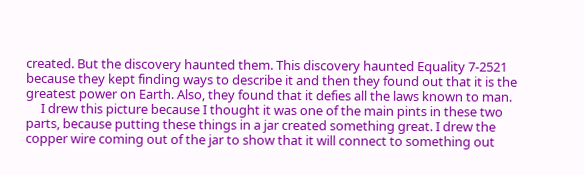created. But the discovery haunted them. This discovery haunted Equality 7-2521 because they kept finding ways to describe it and then they found out that it is the greatest power on Earth. Also, they found that it defies all the laws known to man.
     I drew this picture because I thought it was one of the main pints in these two parts, because putting these things in a jar created something great. I drew the copper wire coming out of the jar to show that it will connect to something out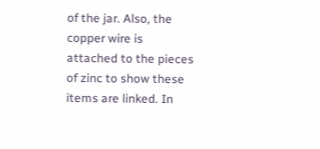of the jar. Also, the copper wire is attached to the pieces of zinc to show these items are linked. In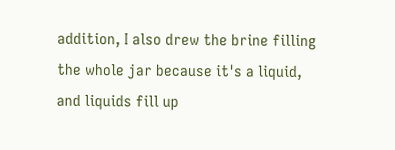addition, I also drew the brine filling the whole jar because it's a liquid, and liquids fill up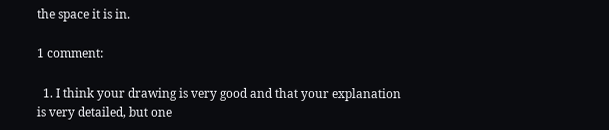the space it is in.

1 comment:

  1. I think your drawing is very good and that your explanation is very detailed, but one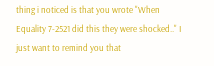thing i noticed is that you wrote "When Equality 7-2521 did this they were shocked.." I just want to remind you that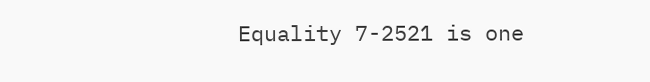Equality 7-2521 is one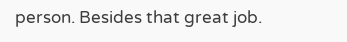person. Besides that great job.